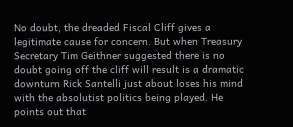No doubt, the dreaded Fiscal Cliff gives a legitimate cause for concern. But when Treasury Secretary Tim Geithner suggested there is no doubt going off the cliff will result is a dramatic downturn Rick Santelli just about loses his mind with the absolutist politics being played. He points out that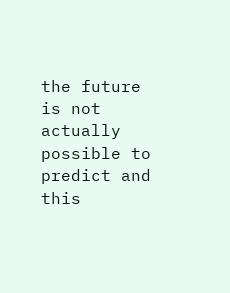the future is not actually possible to predict and this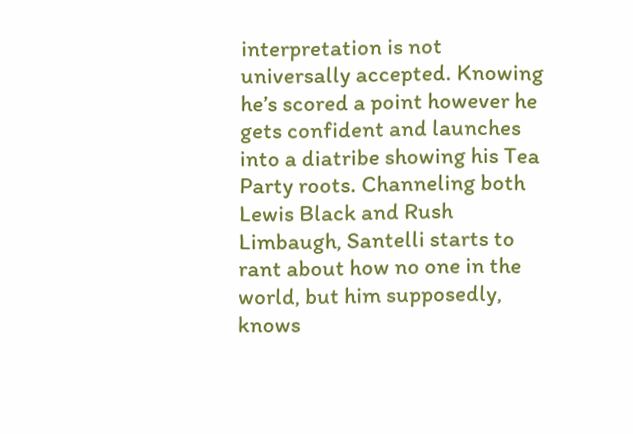interpretation is not universally accepted. Knowing he’s scored a point however he gets confident and launches into a diatribe showing his Tea Party roots. Channeling both Lewis Black and Rush Limbaugh, Santelli starts to rant about how no one in the world, but him supposedly, knows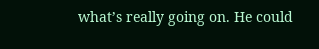what’s really going on. He could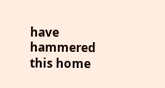have hammered this home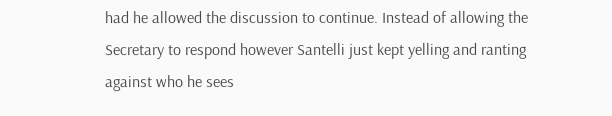had he allowed the discussion to continue. Instead of allowing the Secretary to respond however Santelli just kept yelling and ranting against who he sees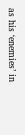as his ‘enemies’ in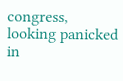congress, looking panicked in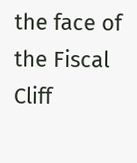the face of the Fiscal Cliff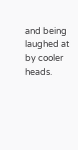and being laughed at by cooler heads.